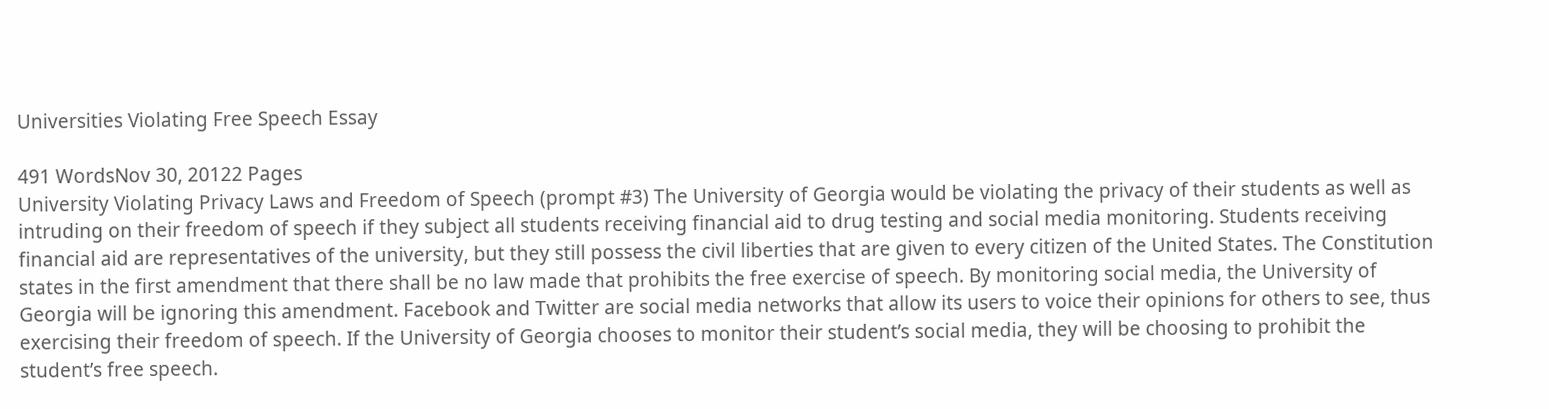Universities Violating Free Speech Essay

491 WordsNov 30, 20122 Pages
University Violating Privacy Laws and Freedom of Speech (prompt #3) The University of Georgia would be violating the privacy of their students as well as intruding on their freedom of speech if they subject all students receiving financial aid to drug testing and social media monitoring. Students receiving financial aid are representatives of the university, but they still possess the civil liberties that are given to every citizen of the United States. The Constitution states in the first amendment that there shall be no law made that prohibits the free exercise of speech. By monitoring social media, the University of Georgia will be ignoring this amendment. Facebook and Twitter are social media networks that allow its users to voice their opinions for others to see, thus exercising their freedom of speech. If the University of Georgia chooses to monitor their student’s social media, they will be choosing to prohibit the student’s free speech.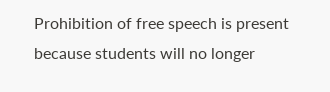Prohibition of free speech is present because students will no longer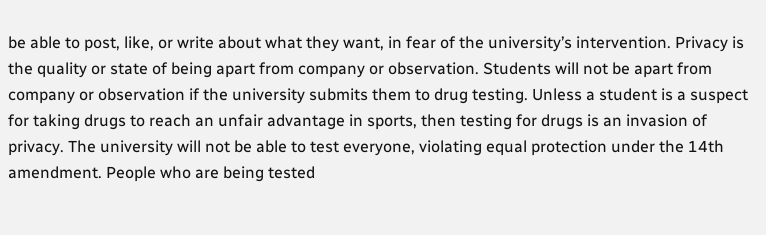be able to post, like, or write about what they want, in fear of the university’s intervention. Privacy is the quality or state of being apart from company or observation. Students will not be apart from company or observation if the university submits them to drug testing. Unless a student is a suspect for taking drugs to reach an unfair advantage in sports, then testing for drugs is an invasion of privacy. The university will not be able to test everyone, violating equal protection under the 14th amendment. People who are being tested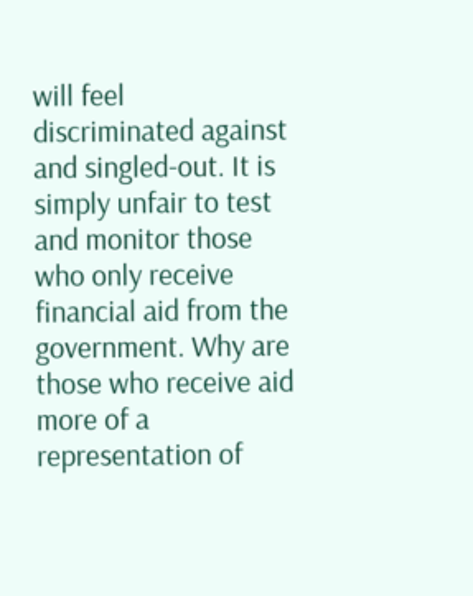will feel discriminated against and singled-out. It is simply unfair to test and monitor those who only receive financial aid from the government. Why are those who receive aid more of a representation of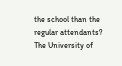the school than the regular attendants? The University of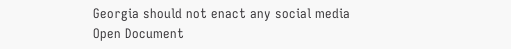Georgia should not enact any social media
Open Document